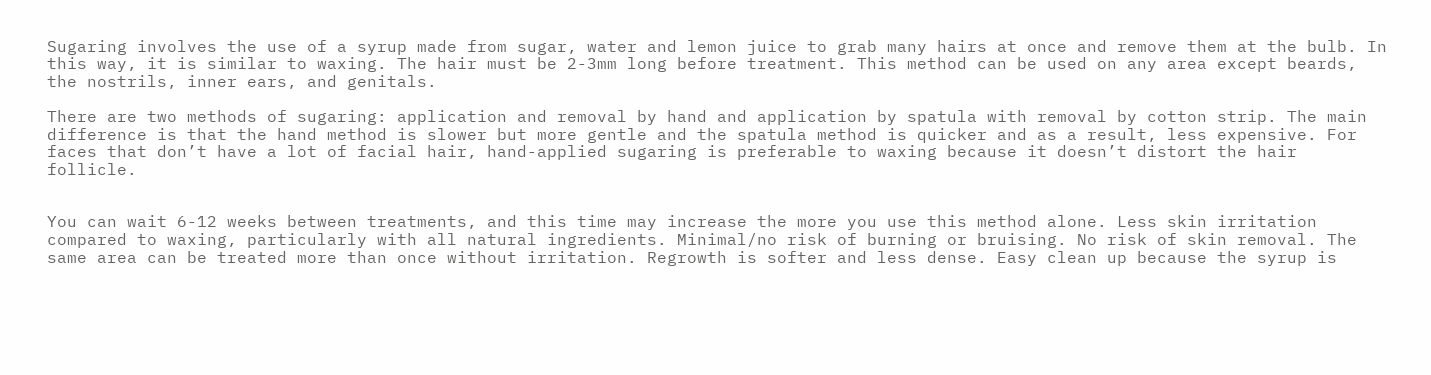Sugaring involves the use of a syrup made from sugar, water and lemon juice to grab many hairs at once and remove them at the bulb. In this way, it is similar to waxing. The hair must be 2-3mm long before treatment. This method can be used on any area except beards, the nostrils, inner ears, and genitals.

There are two methods of sugaring: application and removal by hand and application by spatula with removal by cotton strip. The main difference is that the hand method is slower but more gentle and the spatula method is quicker and as a result, less expensive. For faces that don’t have a lot of facial hair, hand-applied sugaring is preferable to waxing because it doesn’t distort the hair follicle.


You can wait 6-12 weeks between treatments, and this time may increase the more you use this method alone. Less skin irritation compared to waxing, particularly with all natural ingredients. Minimal/no risk of burning or bruising. No risk of skin removal. The same area can be treated more than once without irritation. Regrowth is softer and less dense. Easy clean up because the syrup is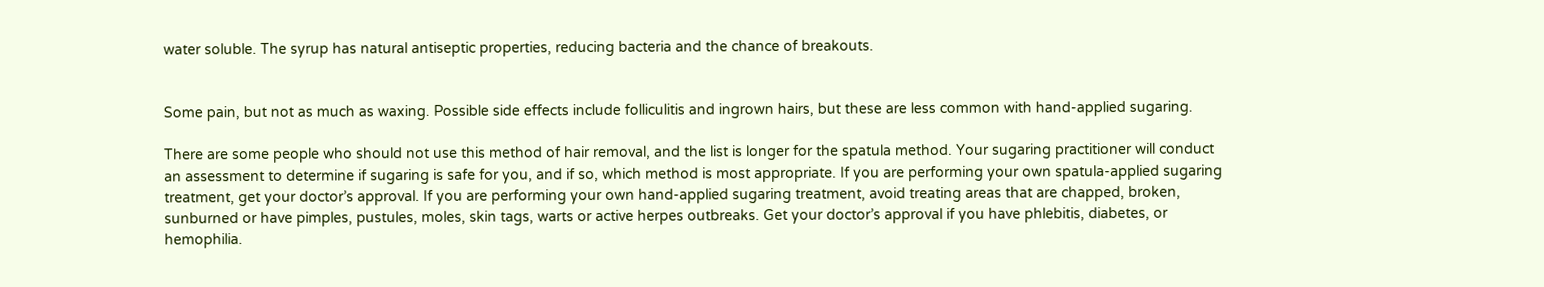water soluble. The syrup has natural antiseptic properties, reducing bacteria and the chance of breakouts.


Some pain, but not as much as waxing. Possible side effects include folliculitis and ingrown hairs, but these are less common with hand-applied sugaring.

There are some people who should not use this method of hair removal, and the list is longer for the spatula method. Your sugaring practitioner will conduct an assessment to determine if sugaring is safe for you, and if so, which method is most appropriate. If you are performing your own spatula-applied sugaring treatment, get your doctor’s approval. If you are performing your own hand-applied sugaring treatment, avoid treating areas that are chapped, broken, sunburned or have pimples, pustules, moles, skin tags, warts or active herpes outbreaks. Get your doctor’s approval if you have phlebitis, diabetes, or hemophilia.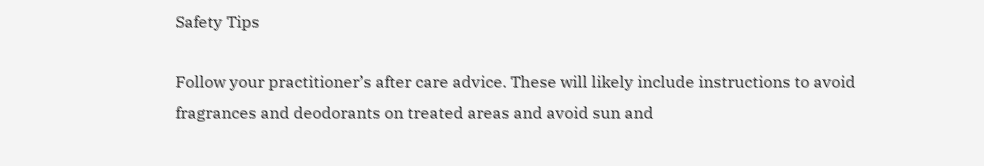Safety Tips

Follow your practitioner’s after care advice. These will likely include instructions to avoid fragrances and deodorants on treated areas and avoid sun and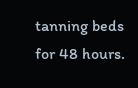tanning beds for 48 hours.